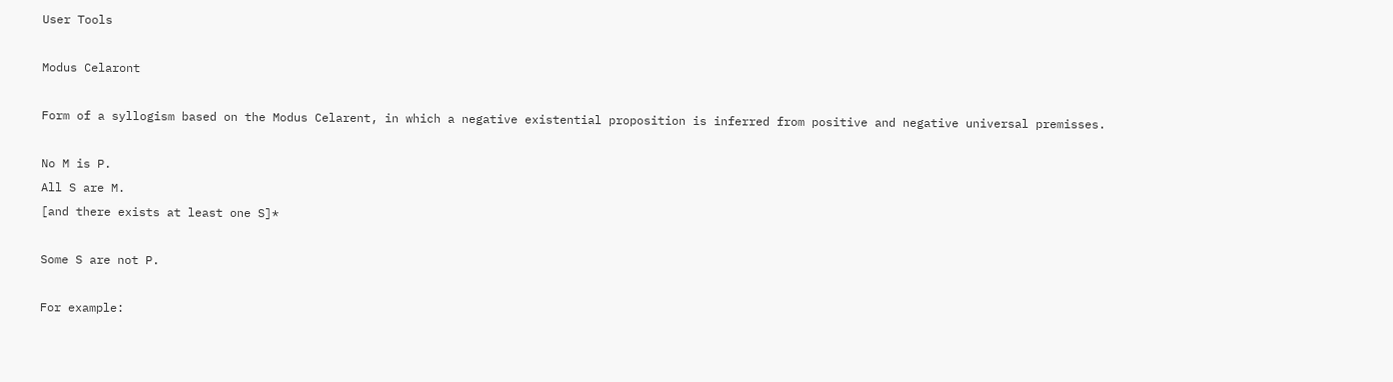User Tools

Modus Celaront

Form of a syllogism based on the Modus Celarent, in which a negative existential proposition is inferred from positive and negative universal premisses.

No M is P.
All S are M.
[and there exists at least one S]*

Some S are not P.

For example: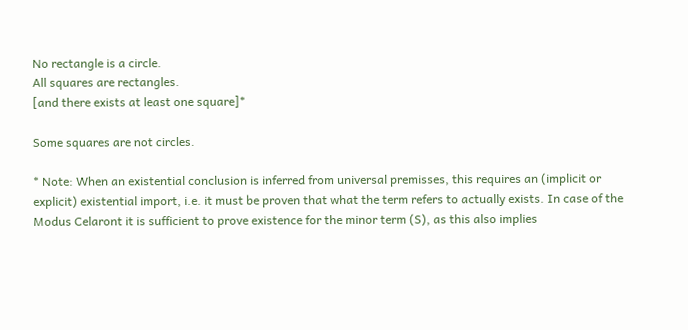No rectangle is a circle.
All squares are rectangles.
[and there exists at least one square]*

Some squares are not circles.

* Note: When an existential conclusion is inferred from universal premisses, this requires an (implicit or explicit) existential import, i.e. it must be proven that what the term refers to actually exists. In case of the Modus Celaront it is sufficient to prove existence for the minor term (S), as this also implies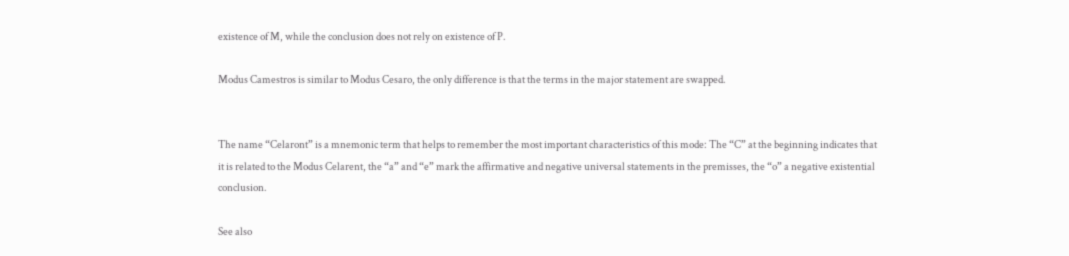existence of M, while the conclusion does not rely on existence of P.

Modus Camestros is similar to Modus Cesaro, the only difference is that the terms in the major statement are swapped.


The name “Celaront” is a mnemonic term that helps to remember the most important characteristics of this mode: The “C” at the beginning indicates that it is related to the Modus Celarent, the “a” and “e” mark the affirmative and negative universal statements in the premisses, the “o” a negative existential conclusion.

See also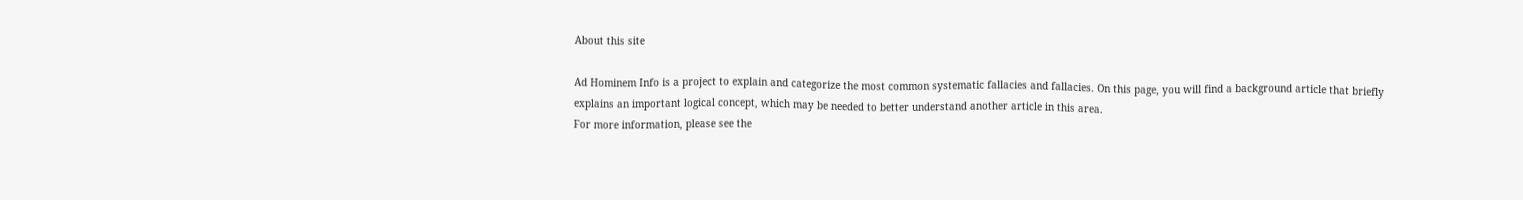About this site

Ad Hominem Info is a project to explain and categorize the most common systematic fallacies and fallacies. On this page, you will find a background article that briefly explains an important logical concept, which may be needed to better understand another article in this area.
For more information, please see the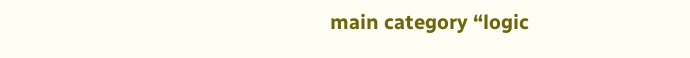main category “logic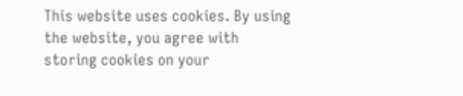This website uses cookies. By using the website, you agree with storing cookies on your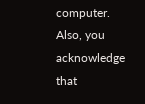computer. Also, you acknowledge that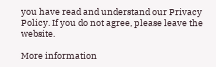you have read and understand our Privacy Policy. If you do not agree, please leave the website.

More information